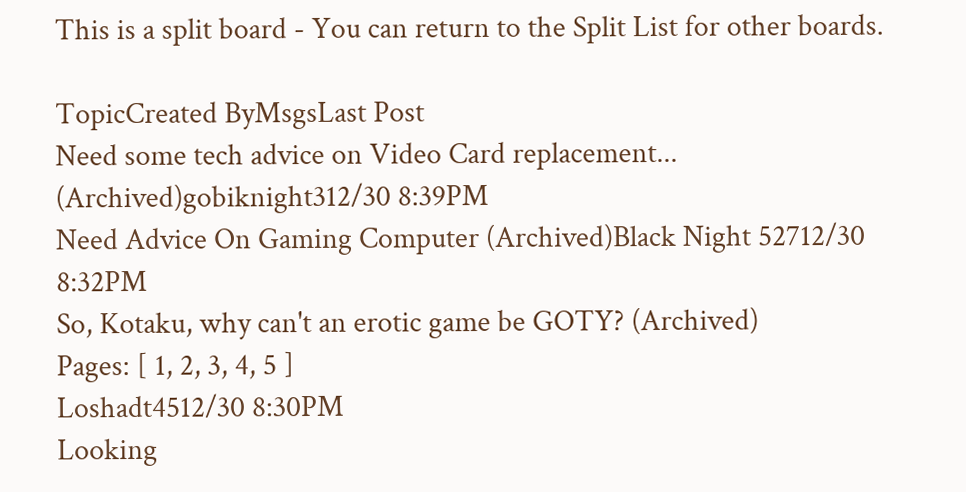This is a split board - You can return to the Split List for other boards.

TopicCreated ByMsgsLast Post
Need some tech advice on Video Card replacement... (Archived)gobiknight312/30 8:39PM
Need Advice On Gaming Computer (Archived)Black Night 52712/30 8:32PM
So, Kotaku, why can't an erotic game be GOTY? (Archived)
Pages: [ 1, 2, 3, 4, 5 ]
Loshadt4512/30 8:30PM
Looking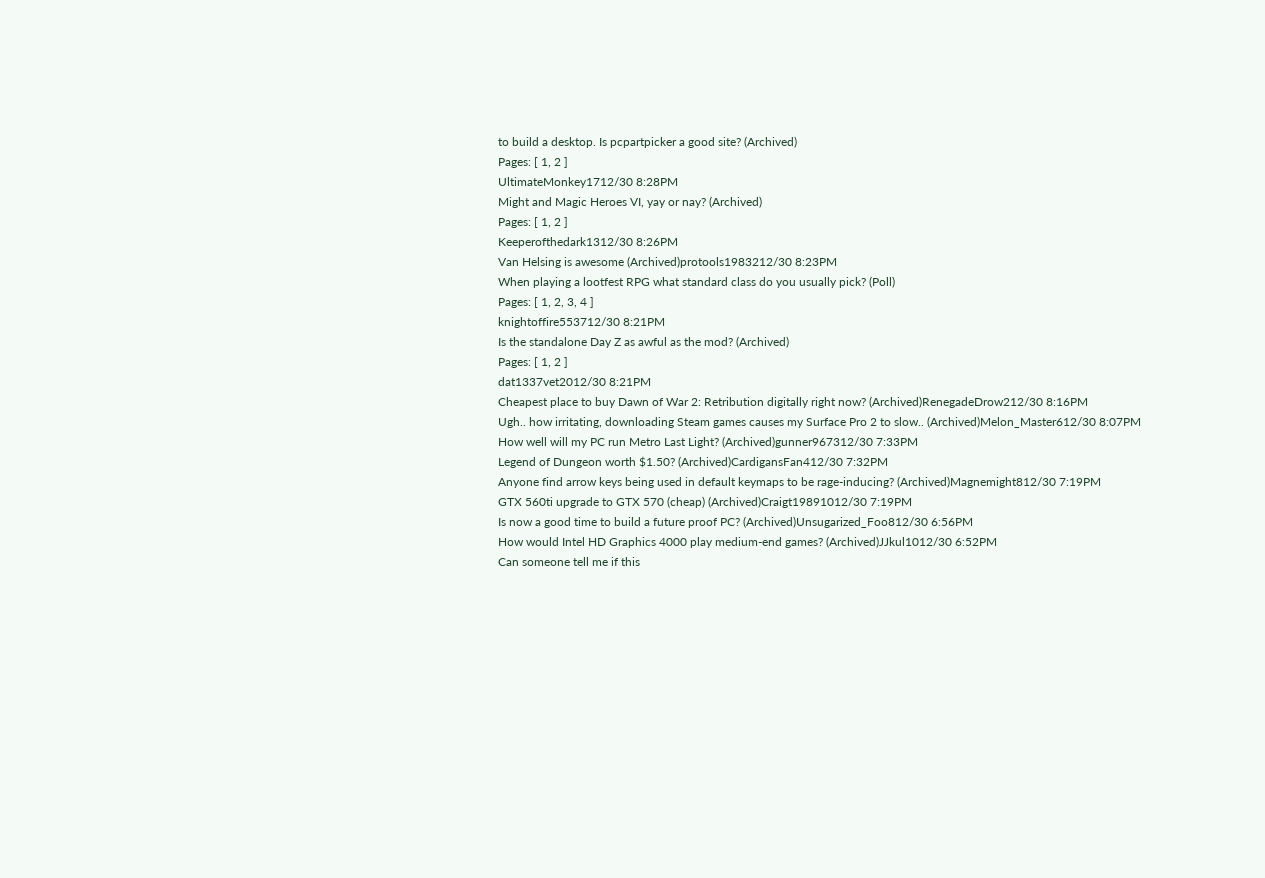to build a desktop. Is pcpartpicker a good site? (Archived)
Pages: [ 1, 2 ]
UltimateMonkey1712/30 8:28PM
Might and Magic Heroes VI, yay or nay? (Archived)
Pages: [ 1, 2 ]
Keeperofthedark1312/30 8:26PM
Van Helsing is awesome (Archived)protools1983212/30 8:23PM
When playing a lootfest RPG what standard class do you usually pick? (Poll)
Pages: [ 1, 2, 3, 4 ]
knightoffire553712/30 8:21PM
Is the standalone Day Z as awful as the mod? (Archived)
Pages: [ 1, 2 ]
dat1337vet2012/30 8:21PM
Cheapest place to buy Dawn of War 2: Retribution digitally right now? (Archived)RenegadeDrow212/30 8:16PM
Ugh.. how irritating, downloading Steam games causes my Surface Pro 2 to slow.. (Archived)Melon_Master612/30 8:07PM
How well will my PC run Metro Last Light? (Archived)gunner967312/30 7:33PM
Legend of Dungeon worth $1.50? (Archived)CardigansFan412/30 7:32PM
Anyone find arrow keys being used in default keymaps to be rage-inducing? (Archived)Magnemight812/30 7:19PM
GTX 560ti upgrade to GTX 570 (cheap) (Archived)Craigt19891012/30 7:19PM
Is now a good time to build a future proof PC? (Archived)Unsugarized_Foo812/30 6:56PM
How would Intel HD Graphics 4000 play medium-end games? (Archived)JJkul1012/30 6:52PM
Can someone tell me if this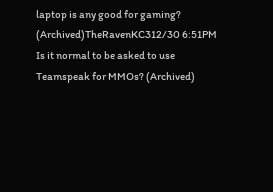laptop is any good for gaming? (Archived)TheRavenKC312/30 6:51PM
Is it normal to be asked to use Teamspeak for MMOs? (Archived)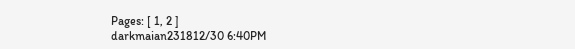Pages: [ 1, 2 ]
darkmaian231812/30 6:40PM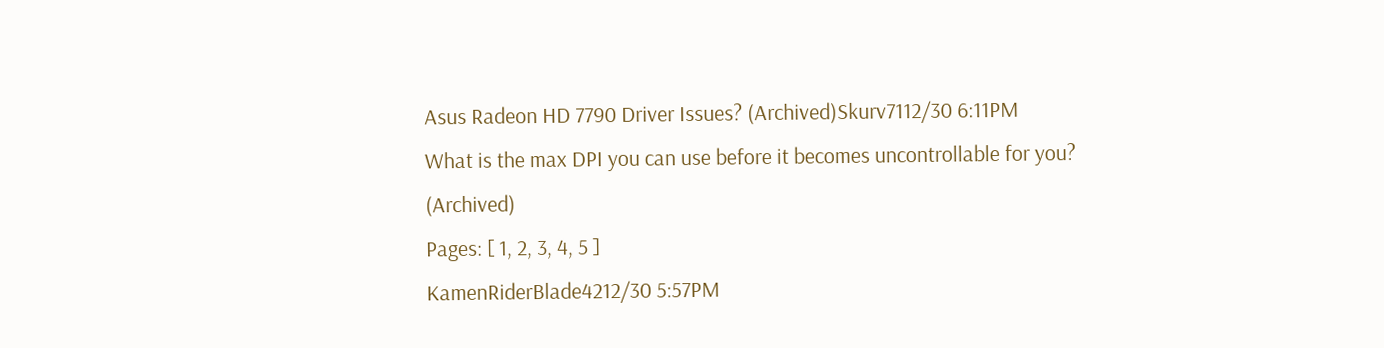Asus Radeon HD 7790 Driver Issues? (Archived)Skurv7112/30 6:11PM
What is the max DPI you can use before it becomes uncontrollable for you? (Archived)
Pages: [ 1, 2, 3, 4, 5 ]
KamenRiderBlade4212/30 5:57PM